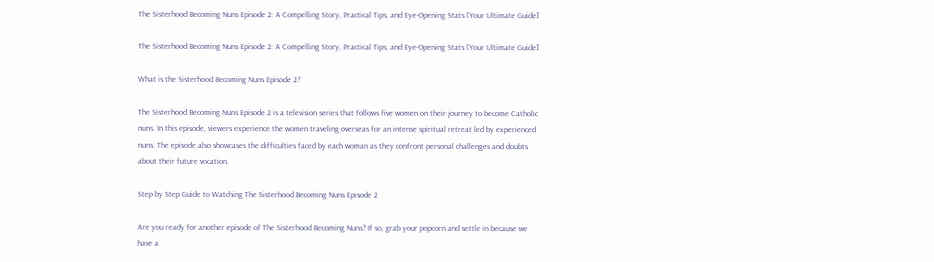The Sisterhood Becoming Nuns Episode 2: A Compelling Story, Practical Tips, and Eye-Opening Stats [Your Ultimate Guide]

The Sisterhood Becoming Nuns Episode 2: A Compelling Story, Practical Tips, and Eye-Opening Stats [Your Ultimate Guide]

What is the Sisterhood Becoming Nuns Episode 2?

The Sisterhood Becoming Nuns Episode 2 is a television series that follows five women on their journey to become Catholic nuns. In this episode, viewers experience the women traveling overseas for an intense spiritual retreat led by experienced nuns. The episode also showcases the difficulties faced by each woman as they confront personal challenges and doubts about their future vocation.

Step by Step Guide to Watching The Sisterhood Becoming Nuns Episode 2

Are you ready for another episode of The Sisterhood Becoming Nuns? If so, grab your popcorn and settle in because we have a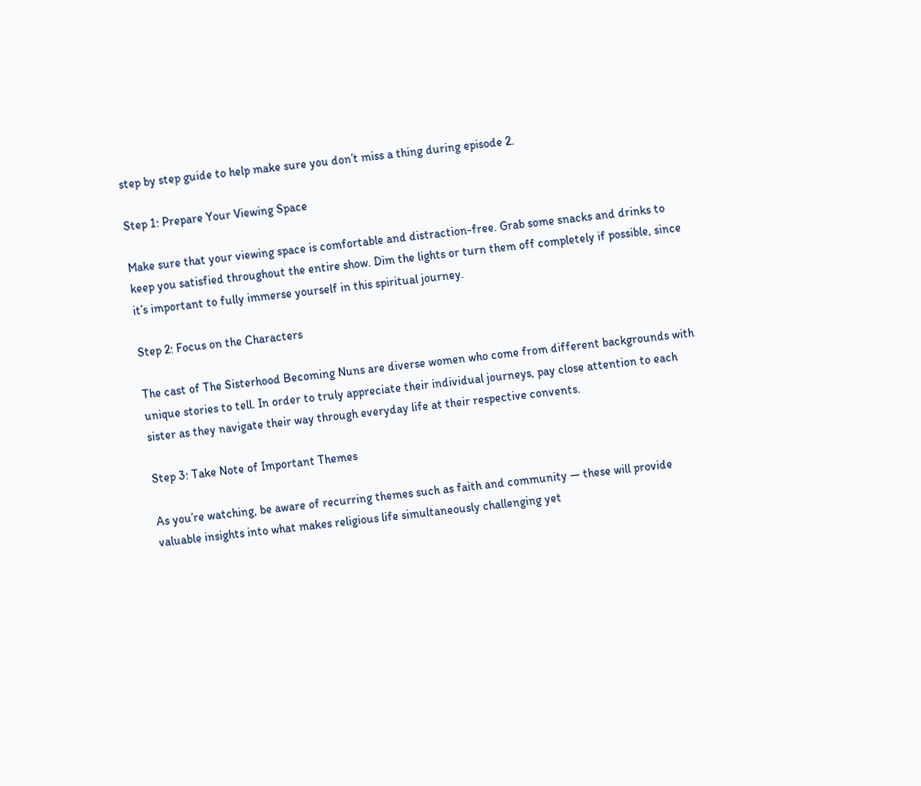step by step guide to help make sure you don’t miss a thing during episode 2.

Step 1: Prepare Your Viewing Space

Make sure that your viewing space is comfortable and distraction-free. Grab some snacks and drinks to keep you satisfied throughout the entire show. Dim the lights or turn them off completely if possible, since it’s important to fully immerse yourself in this spiritual journey.

Step 2: Focus on the Characters

The cast of The Sisterhood Becoming Nuns are diverse women who come from different backgrounds with unique stories to tell. In order to truly appreciate their individual journeys, pay close attention to each sister as they navigate their way through everyday life at their respective convents.

Step 3: Take Note of Important Themes

As you’re watching, be aware of recurring themes such as faith and community — these will provide valuable insights into what makes religious life simultaneously challenging yet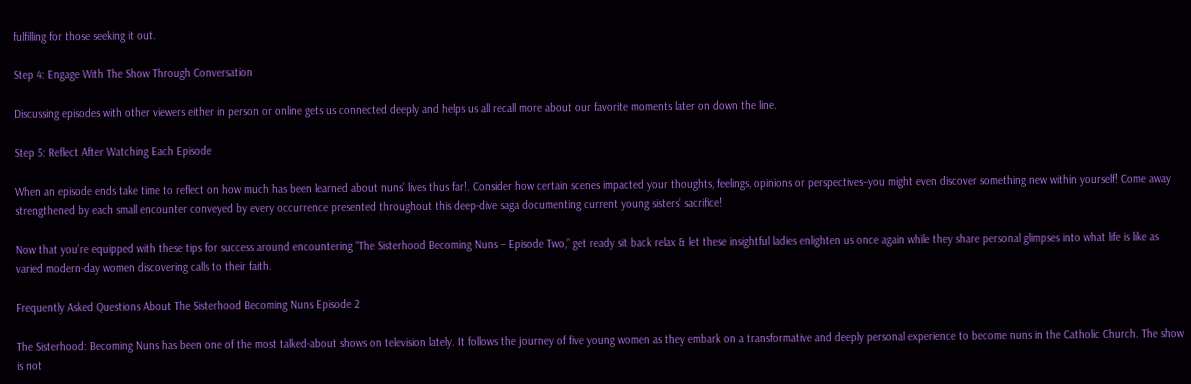fulfilling for those seeking it out.

Step 4: Engage With The Show Through Conversation

Discussing episodes with other viewers either in person or online gets us connected deeply and helps us all recall more about our favorite moments later on down the line.

Step 5: Reflect After Watching Each Episode

When an episode ends take time to reflect on how much has been learned about nuns’ lives thus far!. Consider how certain scenes impacted your thoughts, feelings, opinions or perspectives–you might even discover something new within yourself! Come away strengthened by each small encounter conveyed by every occurrence presented throughout this deep-dive saga documenting current young sisters’ sacrifice!

Now that you’re equipped with these tips for success around encountering “The Sisterhood Becoming Nuns – Episode Two,” get ready sit back relax & let these insightful ladies enlighten us once again while they share personal glimpses into what life is like as varied modern-day women discovering calls to their faith.

Frequently Asked Questions About The Sisterhood Becoming Nuns Episode 2

The Sisterhood: Becoming Nuns has been one of the most talked-about shows on television lately. It follows the journey of five young women as they embark on a transformative and deeply personal experience to become nuns in the Catholic Church. The show is not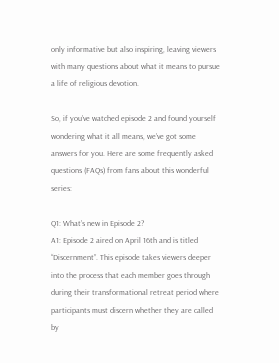only informative but also inspiring, leaving viewers with many questions about what it means to pursue a life of religious devotion.

So, if you’ve watched episode 2 and found yourself wondering what it all means, we’ve got some answers for you. Here are some frequently asked questions (FAQs) from fans about this wonderful series:

Q1: What’s new in Episode 2?
A1: Episode 2 aired on April 16th and is titled “Discernment”. This episode takes viewers deeper into the process that each member goes through during their transformational retreat period where participants must discern whether they are called by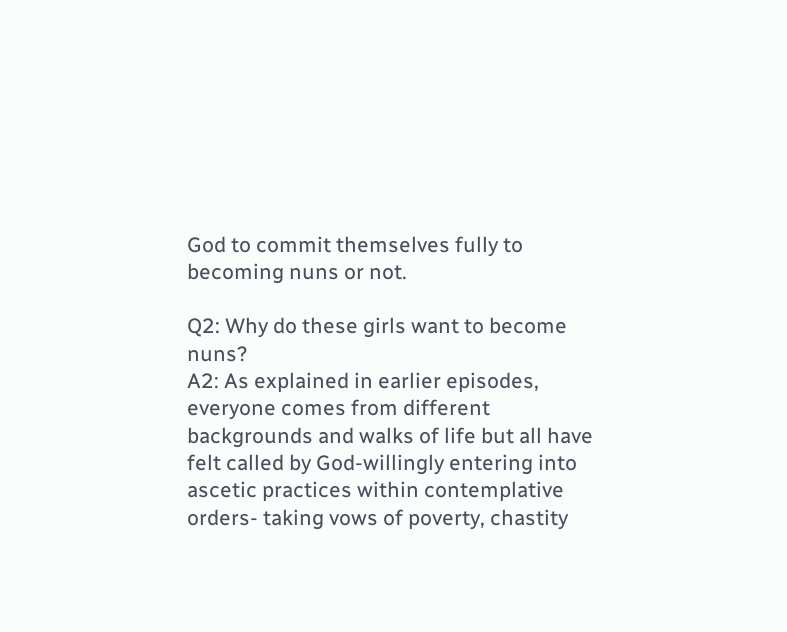God to commit themselves fully to becoming nuns or not.

Q2: Why do these girls want to become nuns?
A2: As explained in earlier episodes, everyone comes from different backgrounds and walks of life but all have felt called by God-willingly entering into ascetic practices within contemplative orders- taking vows of poverty, chastity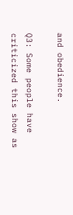and obedience.

Q3: Some people have criticized this show as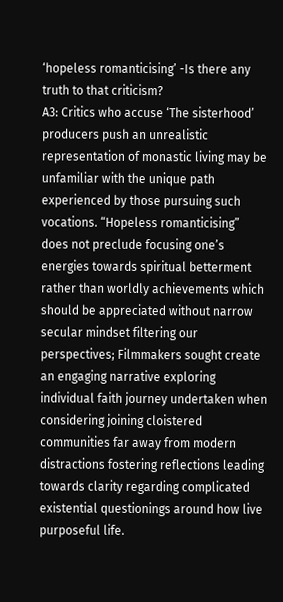‘hopeless romanticising’ -Is there any truth to that criticism?
A3: Critics who accuse ‘The sisterhood’ producers push an unrealistic representation of monastic living may be unfamiliar with the unique path experienced by those pursuing such vocations. “Hopeless romanticising” does not preclude focusing one’s energies towards spiritual betterment rather than worldly achievements which should be appreciated without narrow secular mindset filtering our perspectives; Filmmakers sought create an engaging narrative exploring individual faith journey undertaken when considering joining cloistered communities far away from modern distractions fostering reflections leading towards clarity regarding complicated existential questionings around how live purposeful life.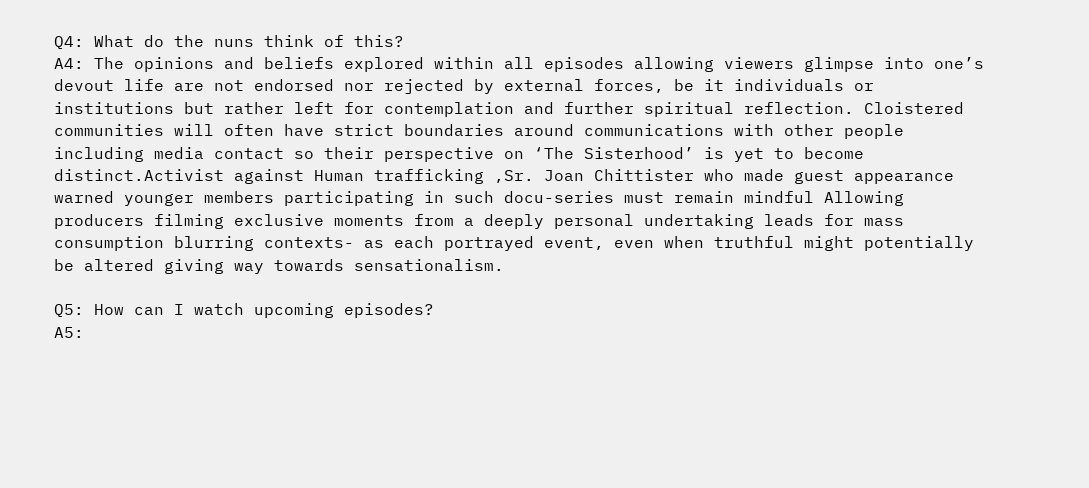Q4: What do the nuns think of this?
A4: The opinions and beliefs explored within all episodes allowing viewers glimpse into one’s devout life are not endorsed nor rejected by external forces, be it individuals or institutions but rather left for contemplation and further spiritual reflection. Cloistered communities will often have strict boundaries around communications with other people including media contact so their perspective on ‘The Sisterhood’ is yet to become distinct.Activist against Human trafficking ,Sr. Joan Chittister who made guest appearance warned younger members participating in such docu-series must remain mindful Allowing producers filming exclusive moments from a deeply personal undertaking leads for mass consumption blurring contexts- as each portrayed event, even when truthful might potentially be altered giving way towards sensationalism.

Q5: How can I watch upcoming episodes?
A5: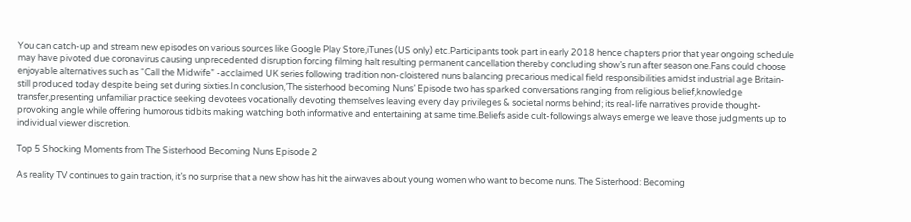You can catch-up and stream new episodes on various sources like Google Play Store,iTunes (US only) etc.Participants took part in early 2018 hence chapters prior that year ongoing schedule may have pivoted due coronavirus causing unprecedented disruption forcing filming halt resulting permanent cancellation thereby concluding show’s run after season one.Fans could choose enjoyable alternatives such as “Call the Midwife” -acclaimed UK series following tradition non-cloistered nuns balancing precarious medical field responsibilities amidst industrial age Britain- still produced today despite being set during sixties.In conclusion,’The sisterhood becoming Nuns’ Episode two has sparked conversations ranging from religious belief,knowledge transfer,presenting unfamiliar practice seeking devotees vocationally devoting themselves leaving every day privileges & societal norms behind; its real-life narratives provide thought-provoking angle while offering humorous tidbits making watching both informative and entertaining at same time.Beliefs aside cult-followings always emerge we leave those judgments up to individual viewer discretion.

Top 5 Shocking Moments from The Sisterhood Becoming Nuns Episode 2

As reality TV continues to gain traction, it’s no surprise that a new show has hit the airwaves about young women who want to become nuns. The Sisterhood: Becoming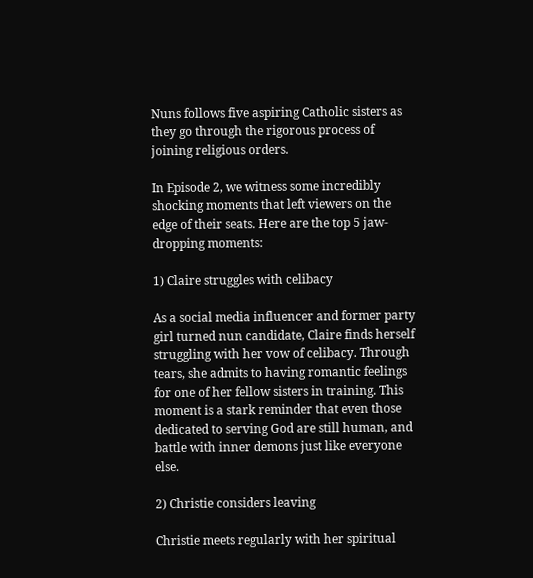Nuns follows five aspiring Catholic sisters as they go through the rigorous process of joining religious orders.

In Episode 2, we witness some incredibly shocking moments that left viewers on the edge of their seats. Here are the top 5 jaw-dropping moments:

1) Claire struggles with celibacy

As a social media influencer and former party girl turned nun candidate, Claire finds herself struggling with her vow of celibacy. Through tears, she admits to having romantic feelings for one of her fellow sisters in training. This moment is a stark reminder that even those dedicated to serving God are still human, and battle with inner demons just like everyone else.

2) Christie considers leaving

Christie meets regularly with her spiritual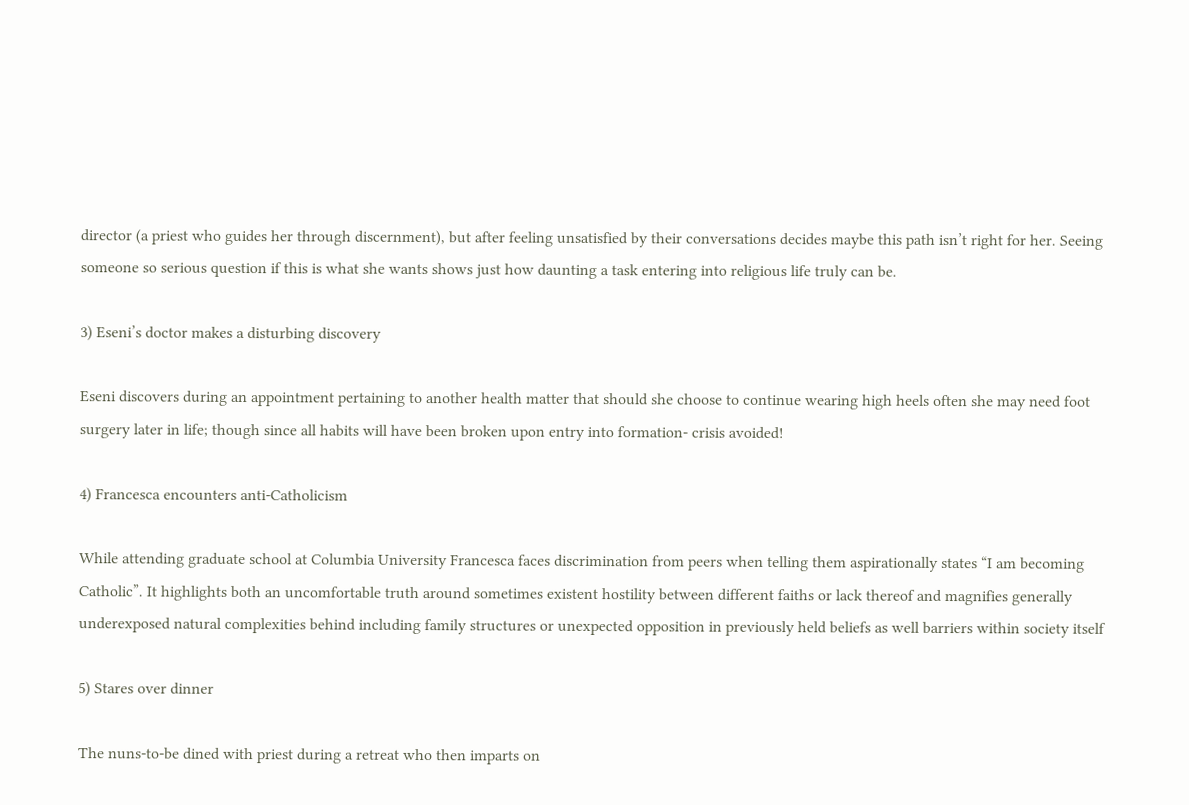director (a priest who guides her through discernment), but after feeling unsatisfied by their conversations decides maybe this path isn’t right for her. Seeing someone so serious question if this is what she wants shows just how daunting a task entering into religious life truly can be.

3) Eseni’s doctor makes a disturbing discovery

Eseni discovers during an appointment pertaining to another health matter that should she choose to continue wearing high heels often she may need foot surgery later in life; though since all habits will have been broken upon entry into formation- crisis avoided!

4) Francesca encounters anti-Catholicism

While attending graduate school at Columbia University Francesca faces discrimination from peers when telling them aspirationally states “I am becoming Catholic”. It highlights both an uncomfortable truth around sometimes existent hostility between different faiths or lack thereof and magnifies generally underexposed natural complexities behind including family structures or unexpected opposition in previously held beliefs as well barriers within society itself

5) Stares over dinner

The nuns-to-be dined with priest during a retreat who then imparts on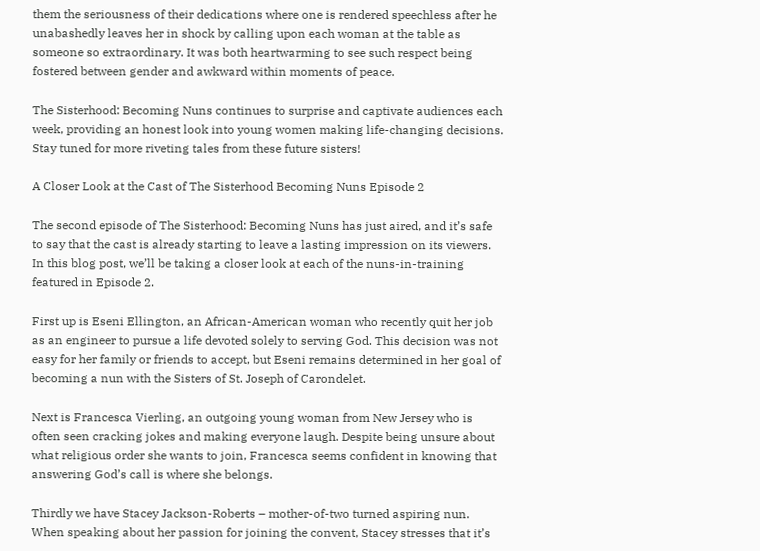them the seriousness of their dedications where one is rendered speechless after he unabashedly leaves her in shock by calling upon each woman at the table as someone so extraordinary. It was both heartwarming to see such respect being fostered between gender and awkward within moments of peace.

The Sisterhood: Becoming Nuns continues to surprise and captivate audiences each week, providing an honest look into young women making life-changing decisions. Stay tuned for more riveting tales from these future sisters!

A Closer Look at the Cast of The Sisterhood Becoming Nuns Episode 2

The second episode of The Sisterhood: Becoming Nuns has just aired, and it’s safe to say that the cast is already starting to leave a lasting impression on its viewers. In this blog post, we’ll be taking a closer look at each of the nuns-in-training featured in Episode 2.

First up is Eseni Ellington, an African-American woman who recently quit her job as an engineer to pursue a life devoted solely to serving God. This decision was not easy for her family or friends to accept, but Eseni remains determined in her goal of becoming a nun with the Sisters of St. Joseph of Carondelet.

Next is Francesca Vierling, an outgoing young woman from New Jersey who is often seen cracking jokes and making everyone laugh. Despite being unsure about what religious order she wants to join, Francesca seems confident in knowing that answering God’s call is where she belongs.

Thirdly we have Stacey Jackson-Roberts – mother-of-two turned aspiring nun. When speaking about her passion for joining the convent, Stacey stresses that it’s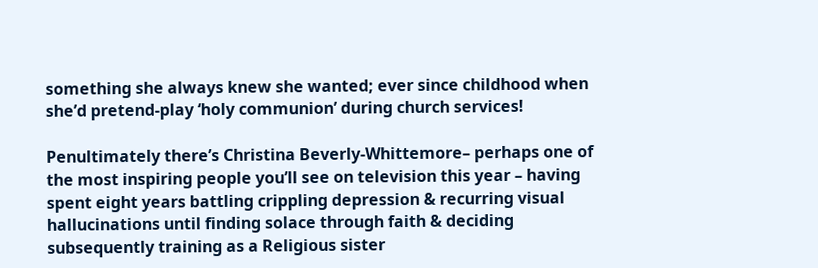something she always knew she wanted; ever since childhood when she’d pretend-play ‘holy communion’ during church services!

Penultimately there’s Christina Beverly-Whittemore– perhaps one of the most inspiring people you’ll see on television this year – having spent eight years battling crippling depression & recurring visual hallucinations until finding solace through faith & deciding subsequently training as a Religious sister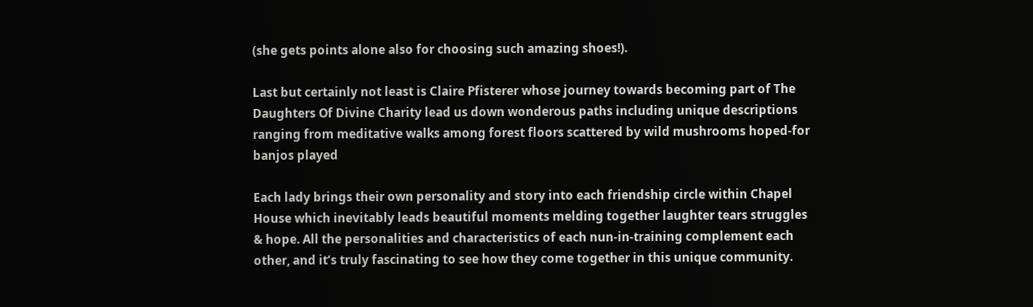(she gets points alone also for choosing such amazing shoes!).

Last but certainly not least is Claire Pfisterer whose journey towards becoming part of The Daughters Of Divine Charity lead us down wonderous paths including unique descriptions ranging from meditative walks among forest floors scattered by wild mushrooms hoped-for banjos played

Each lady brings their own personality and story into each friendship circle within Chapel House which inevitably leads beautiful moments melding together laughter tears struggles & hope. All the personalities and characteristics of each nun-in-training complement each other, and it’s truly fascinating to see how they come together in this unique community.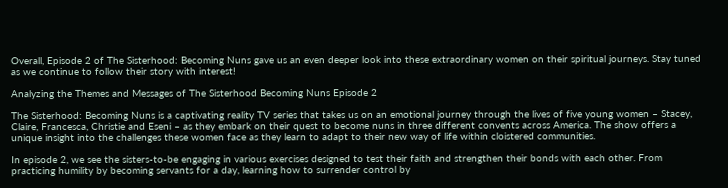Overall, Episode 2 of The Sisterhood: Becoming Nuns gave us an even deeper look into these extraordinary women on their spiritual journeys. Stay tuned as we continue to follow their story with interest!

Analyzing the Themes and Messages of The Sisterhood Becoming Nuns Episode 2

The Sisterhood: Becoming Nuns is a captivating reality TV series that takes us on an emotional journey through the lives of five young women – Stacey, Claire, Francesca, Christie and Eseni – as they embark on their quest to become nuns in three different convents across America. The show offers a unique insight into the challenges these women face as they learn to adapt to their new way of life within cloistered communities.

In episode 2, we see the sisters-to-be engaging in various exercises designed to test their faith and strengthen their bonds with each other. From practicing humility by becoming servants for a day, learning how to surrender control by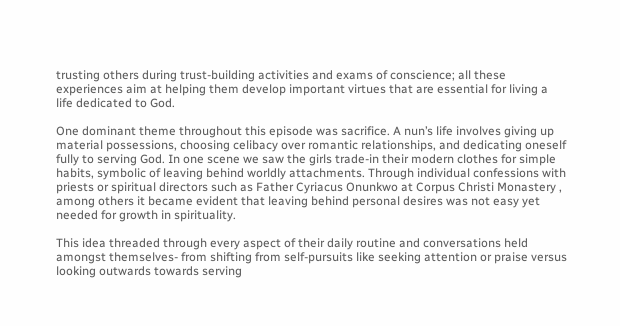trusting others during trust-building activities and exams of conscience; all these experiences aim at helping them develop important virtues that are essential for living a life dedicated to God.

One dominant theme throughout this episode was sacrifice. A nun’s life involves giving up material possessions, choosing celibacy over romantic relationships, and dedicating oneself fully to serving God. In one scene we saw the girls trade-in their modern clothes for simple habits, symbolic of leaving behind worldly attachments. Through individual confessions with priests or spiritual directors such as Father Cyriacus Onunkwo at Corpus Christi Monastery , among others it became evident that leaving behind personal desires was not easy yet needed for growth in spirituality.

This idea threaded through every aspect of their daily routine and conversations held amongst themselves- from shifting from self-pursuits like seeking attention or praise versus looking outwards towards serving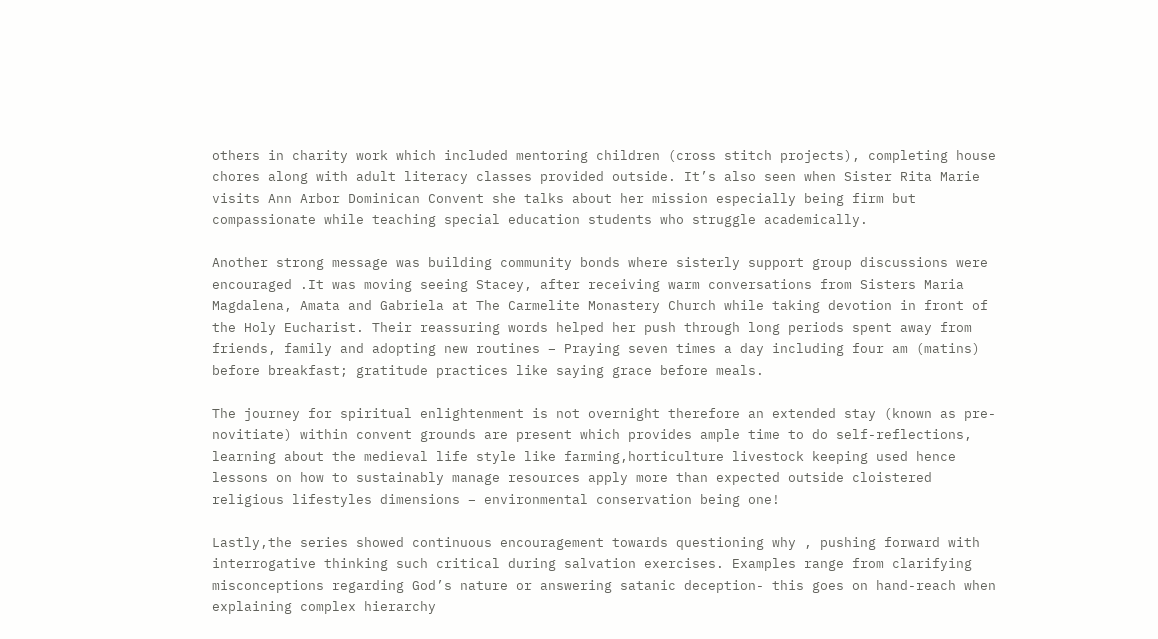others in charity work which included mentoring children (cross stitch projects), completing house chores along with adult literacy classes provided outside. It’s also seen when Sister Rita Marie visits Ann Arbor Dominican Convent she talks about her mission especially being firm but compassionate while teaching special education students who struggle academically.

Another strong message was building community bonds where sisterly support group discussions were encouraged .It was moving seeing Stacey, after receiving warm conversations from Sisters Maria Magdalena, Amata and Gabriela at The Carmelite Monastery Church while taking devotion in front of the Holy Eucharist. Their reassuring words helped her push through long periods spent away from friends, family and adopting new routines – Praying seven times a day including four am (matins) before breakfast; gratitude practices like saying grace before meals.

The journey for spiritual enlightenment is not overnight therefore an extended stay (known as pre-novitiate) within convent grounds are present which provides ample time to do self-reflections, learning about the medieval life style like farming,horticulture livestock keeping used hence lessons on how to sustainably manage resources apply more than expected outside cloistered religious lifestyles dimensions – environmental conservation being one!

Lastly,the series showed continuous encouragement towards questioning why , pushing forward with interrogative thinking such critical during salvation exercises. Examples range from clarifying misconceptions regarding God’s nature or answering satanic deception- this goes on hand-reach when explaining complex hierarchy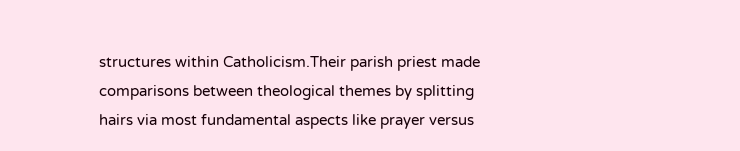structures within Catholicism.Their parish priest made comparisons between theological themes by splitting hairs via most fundamental aspects like prayer versus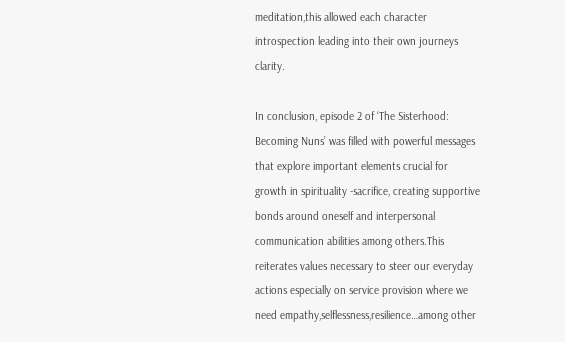meditation,this allowed each character introspection leading into their own journeys clarity.

In conclusion, episode 2 of ‘The Sisterhood: Becoming Nuns’ was filled with powerful messages that explore important elements crucial for growth in spirituality -sacrifice, creating supportive bonds around oneself and interpersonal communication abilities among others.This reiterates values necessary to steer our everyday actions especially on service provision where we need empathy,selflessness,resilience…among other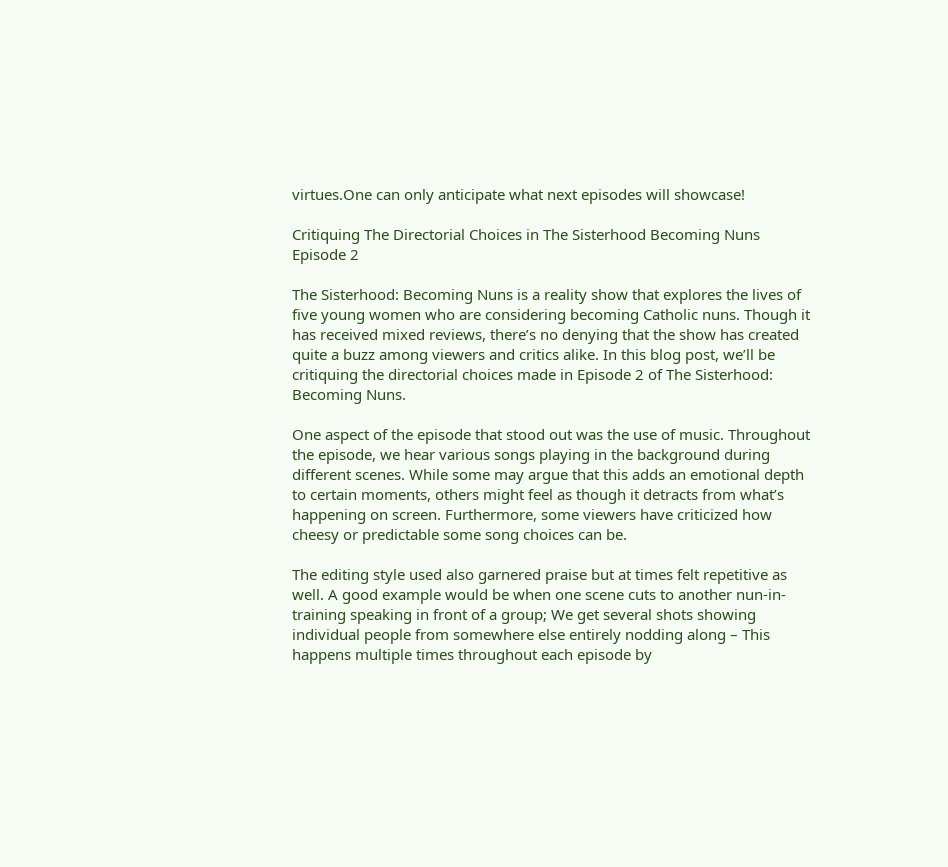virtues.One can only anticipate what next episodes will showcase!

Critiquing The Directorial Choices in The Sisterhood Becoming Nuns Episode 2

The Sisterhood: Becoming Nuns is a reality show that explores the lives of five young women who are considering becoming Catholic nuns. Though it has received mixed reviews, there’s no denying that the show has created quite a buzz among viewers and critics alike. In this blog post, we’ll be critiquing the directorial choices made in Episode 2 of The Sisterhood: Becoming Nuns.

One aspect of the episode that stood out was the use of music. Throughout the episode, we hear various songs playing in the background during different scenes. While some may argue that this adds an emotional depth to certain moments, others might feel as though it detracts from what’s happening on screen. Furthermore, some viewers have criticized how cheesy or predictable some song choices can be.

The editing style used also garnered praise but at times felt repetitive as well. A good example would be when one scene cuts to another nun-in-training speaking in front of a group; We get several shots showing individual people from somewhere else entirely nodding along – This happens multiple times throughout each episode by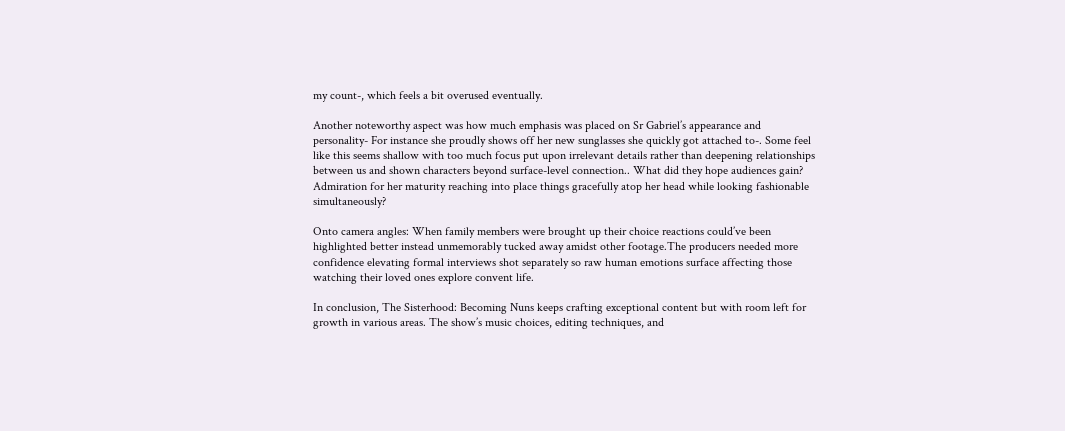my count-, which feels a bit overused eventually.

Another noteworthy aspect was how much emphasis was placed on Sr Gabriel’s appearance and personality- For instance she proudly shows off her new sunglasses she quickly got attached to-. Some feel like this seems shallow with too much focus put upon irrelevant details rather than deepening relationships between us and shown characters beyond surface-level connection.. What did they hope audiences gain? Admiration for her maturity reaching into place things gracefully atop her head while looking fashionable simultaneously?

Onto camera angles: When family members were brought up their choice reactions could’ve been highlighted better instead unmemorably tucked away amidst other footage.The producers needed more confidence elevating formal interviews shot separately so raw human emotions surface affecting those watching their loved ones explore convent life.

In conclusion, The Sisterhood: Becoming Nuns keeps crafting exceptional content but with room left for growth in various areas. The show’s music choices, editing techniques, and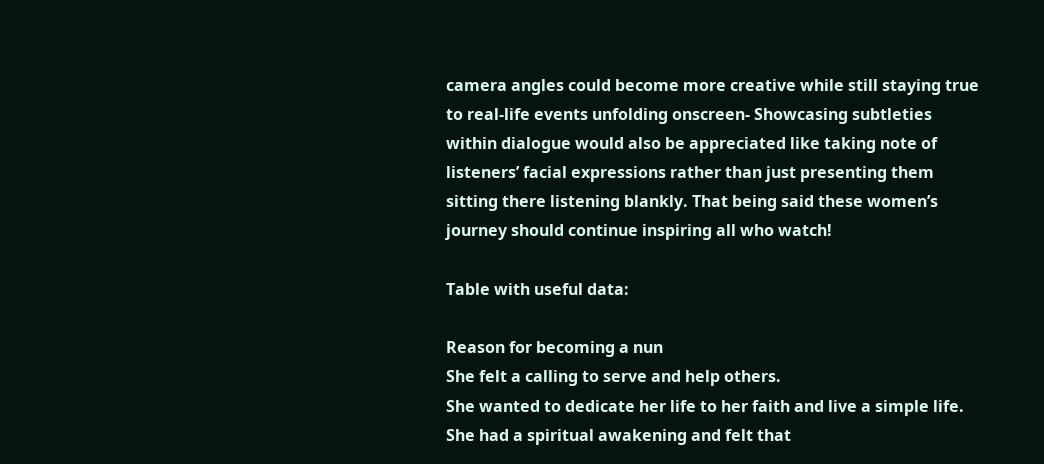camera angles could become more creative while still staying true to real-life events unfolding onscreen- Showcasing subtleties within dialogue would also be appreciated like taking note of listeners’ facial expressions rather than just presenting them sitting there listening blankly. That being said these women’s journey should continue inspiring all who watch!

Table with useful data:

Reason for becoming a nun
She felt a calling to serve and help others.
She wanted to dedicate her life to her faith and live a simple life.
She had a spiritual awakening and felt that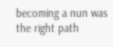becoming a nun was the right path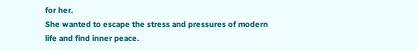for her.
She wanted to escape the stress and pressures of modern life and find inner peace.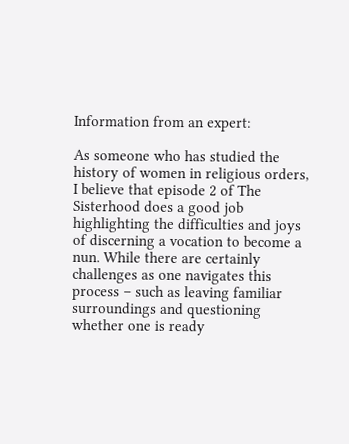Information from an expert:

As someone who has studied the history of women in religious orders, I believe that episode 2 of The Sisterhood does a good job highlighting the difficulties and joys of discerning a vocation to become a nun. While there are certainly challenges as one navigates this process – such as leaving familiar surroundings and questioning whether one is ready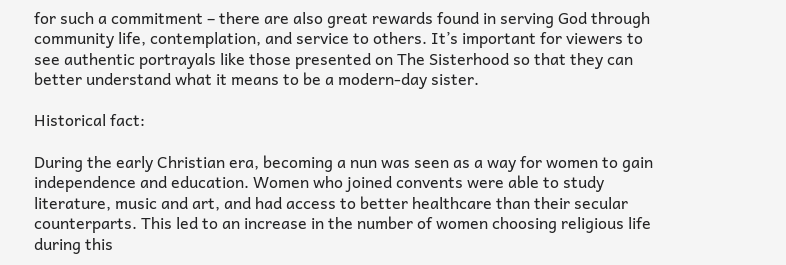for such a commitment – there are also great rewards found in serving God through community life, contemplation, and service to others. It’s important for viewers to see authentic portrayals like those presented on The Sisterhood so that they can better understand what it means to be a modern-day sister.

Historical fact:

During the early Christian era, becoming a nun was seen as a way for women to gain independence and education. Women who joined convents were able to study literature, music and art, and had access to better healthcare than their secular counterparts. This led to an increase in the number of women choosing religious life during this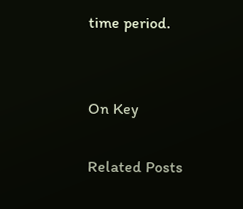time period.


On Key

Related Posts